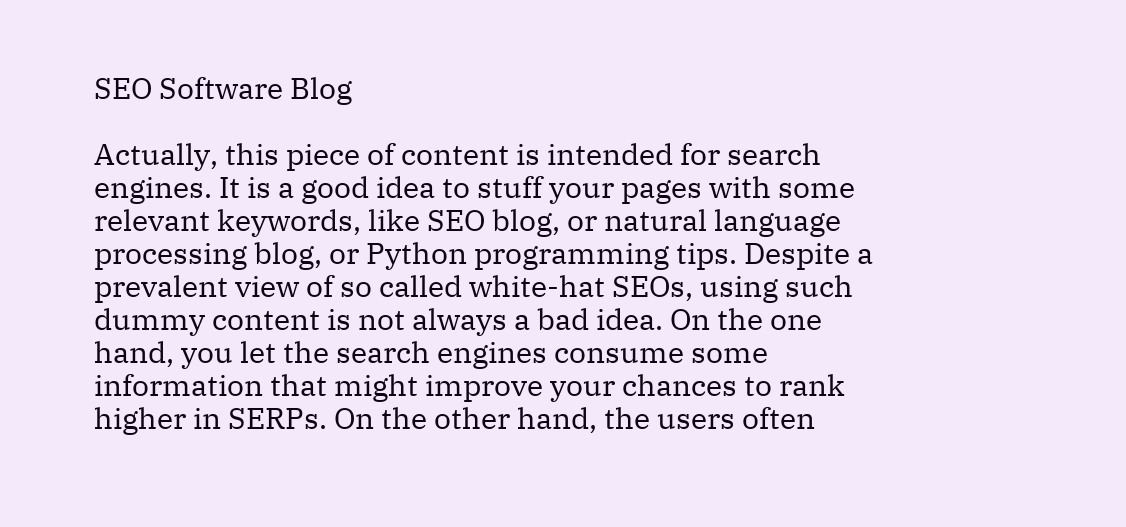SEO Software Blog

Actually, this piece of content is intended for search engines. It is a good idea to stuff your pages with some relevant keywords, like SEO blog, or natural language processing blog, or Python programming tips. Despite a prevalent view of so called white-hat SEOs, using such dummy content is not always a bad idea. On the one hand, you let the search engines consume some information that might improve your chances to rank higher in SERPs. On the other hand, the users often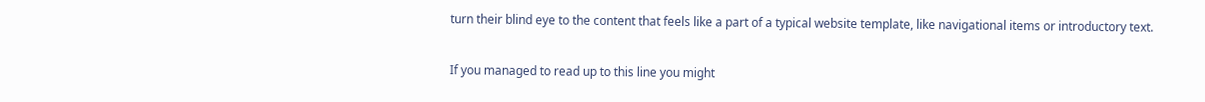turn their blind eye to the content that feels like a part of a typical website template, like navigational items or introductory text.

If you managed to read up to this line you might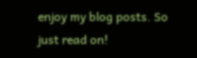enjoy my blog posts. So just read on!